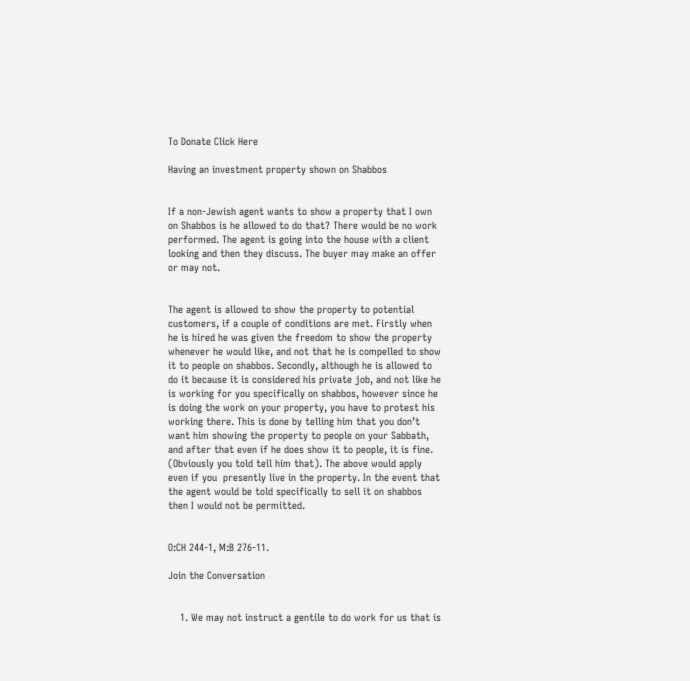To Donate Click Here

Having an investment property shown on Shabbos


If a non-Jewish agent wants to show a property that I own on Shabbos is he allowed to do that? There would be no work performed. The agent is going into the house with a client looking and then they discuss. The buyer may make an offer or may not.


The agent is allowed to show the property to potential customers, if a couple of conditions are met. Firstly when he is hired he was given the freedom to show the property whenever he would like, and not that he is compelled to show it to people on shabbos. Secondly, although he is allowed to do it because it is considered his private job, and not like he is working for you specifically on shabbos, however since he is doing the work on your property, you have to protest his working there. This is done by telling him that you don’t want him showing the property to people on your Sabbath, and after that even if he does show it to people, it is fine. (Obviously you told tell him that). The above would apply even if you  presently live in the property. In the event that the agent would be told specifically to sell it on shabbos then I would not be permitted.


O:CH 244-1, M:B 276-11.

Join the Conversation


    1. We may not instruct a gentile to do work for us that is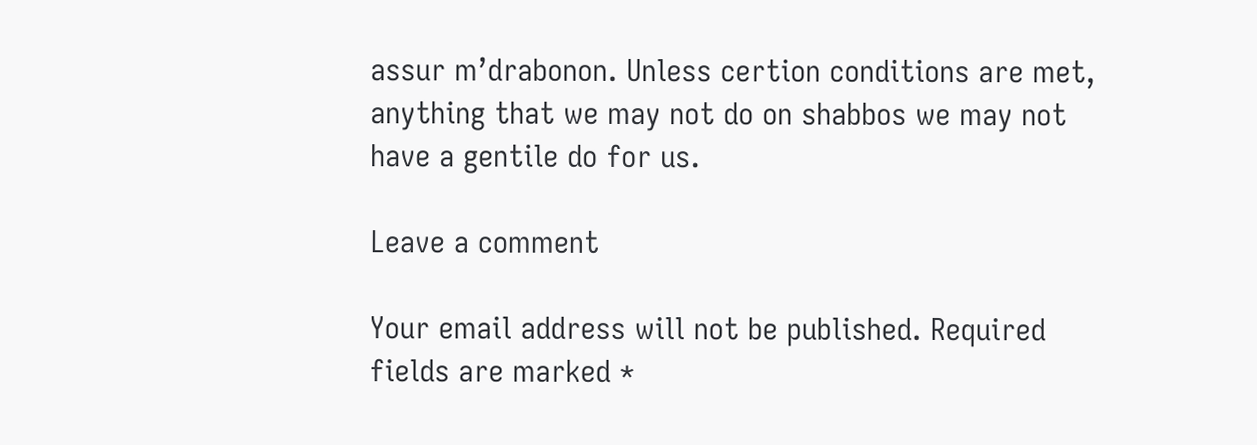assur m’drabonon. Unless certion conditions are met, anything that we may not do on shabbos we may not have a gentile do for us.

Leave a comment

Your email address will not be published. Required fields are marked *